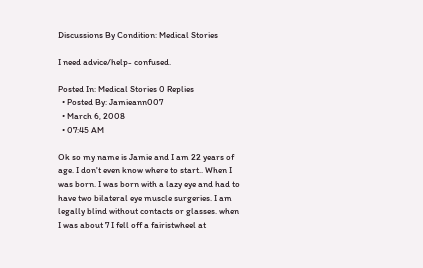Discussions By Condition: Medical Stories

I need advice/help- confused.

Posted In: Medical Stories 0 Replies
  • Posted By: Jamieann007
  • March 6, 2008
  • 07:45 AM

Ok so my name is Jamie and I am 22 years of age. I don't even know where to start.. When I was born. I was born with a lazy eye and had to have two bilateral eye muscle surgeries. I am legally blind without contacts or glasses. when I was about 7 I fell off a fairistwheel at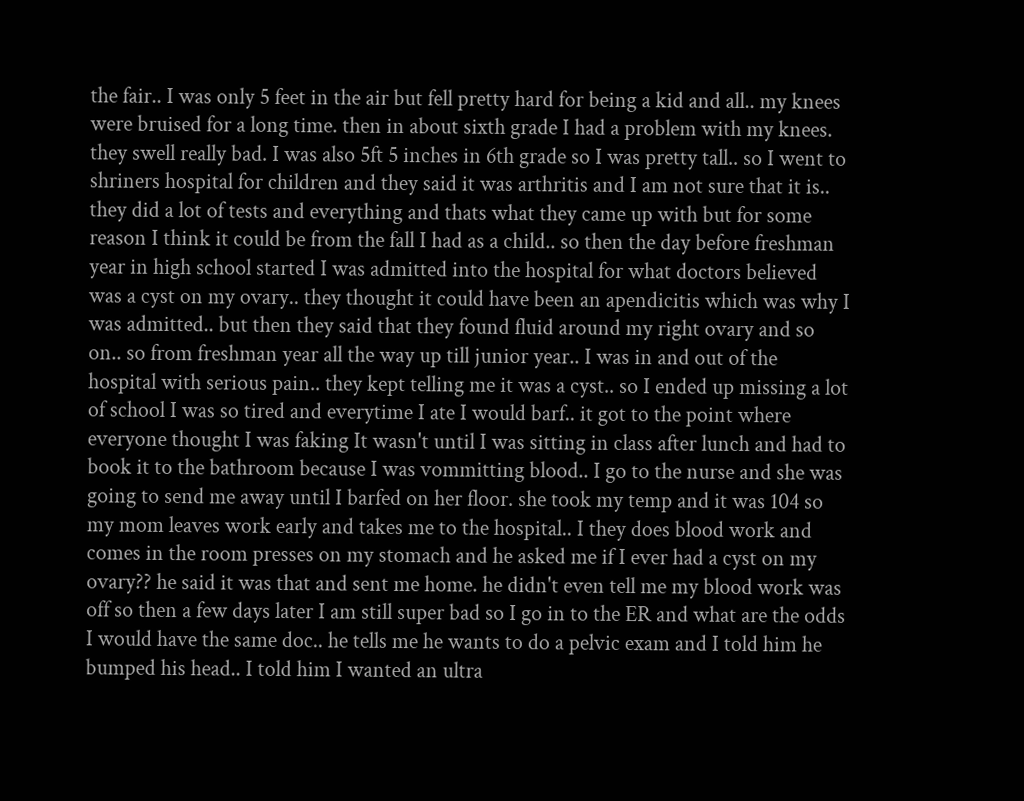the fair.. I was only 5 feet in the air but fell pretty hard for being a kid and all.. my knees were bruised for a long time. then in about sixth grade I had a problem with my knees. they swell really bad. I was also 5ft 5 inches in 6th grade so I was pretty tall.. so I went to shriners hospital for children and they said it was arthritis and I am not sure that it is.. they did a lot of tests and everything and thats what they came up with but for some reason I think it could be from the fall I had as a child.. so then the day before freshman year in high school started I was admitted into the hospital for what doctors believed was a cyst on my ovary.. they thought it could have been an apendicitis which was why I was admitted.. but then they said that they found fluid around my right ovary and so on.. so from freshman year all the way up till junior year.. I was in and out of the hospital with serious pain.. they kept telling me it was a cyst.. so I ended up missing a lot of school I was so tired and everytime I ate I would barf.. it got to the point where everyone thought I was faking It wasn't until I was sitting in class after lunch and had to book it to the bathroom because I was vommitting blood.. I go to the nurse and she was going to send me away until I barfed on her floor. she took my temp and it was 104 so my mom leaves work early and takes me to the hospital.. I they does blood work and comes in the room presses on my stomach and he asked me if I ever had a cyst on my ovary?? he said it was that and sent me home. he didn't even tell me my blood work was off so then a few days later I am still super bad so I go in to the ER and what are the odds I would have the same doc.. he tells me he wants to do a pelvic exam and I told him he bumped his head.. I told him I wanted an ultra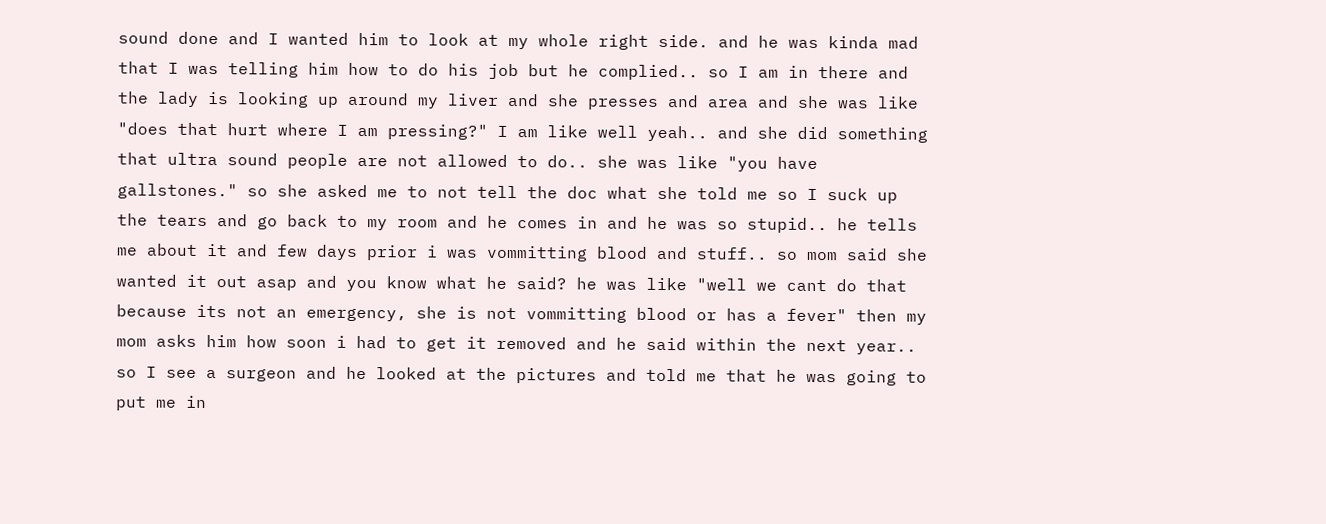sound done and I wanted him to look at my whole right side. and he was kinda mad that I was telling him how to do his job but he complied.. so I am in there and the lady is looking up around my liver and she presses and area and she was like "does that hurt where I am pressing?" I am like well yeah.. and she did something that ultra sound people are not allowed to do.. she was like "you have gallstones." so she asked me to not tell the doc what she told me so I suck up the tears and go back to my room and he comes in and he was so stupid.. he tells me about it and few days prior i was vommitting blood and stuff.. so mom said she wanted it out asap and you know what he said? he was like "well we cant do that because its not an emergency, she is not vommitting blood or has a fever" then my mom asks him how soon i had to get it removed and he said within the next year.. so I see a surgeon and he looked at the pictures and told me that he was going to put me in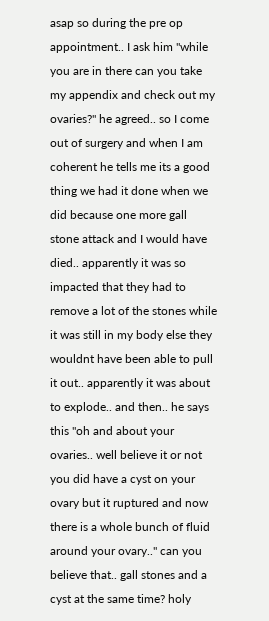asap so during the pre op appointment.. I ask him "while you are in there can you take my appendix and check out my ovaries?" he agreed.. so I come out of surgery and when I am coherent he tells me its a good thing we had it done when we did because one more gall stone attack and I would have died.. apparently it was so impacted that they had to remove a lot of the stones while it was still in my body else they wouldnt have been able to pull it out.. apparently it was about to explode.. and then.. he says this "oh and about your ovaries.. well believe it or not you did have a cyst on your ovary but it ruptured and now there is a whole bunch of fluid around your ovary.." can you believe that.. gall stones and a cyst at the same time? holy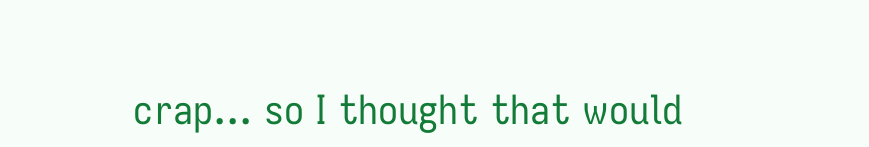crap... so I thought that would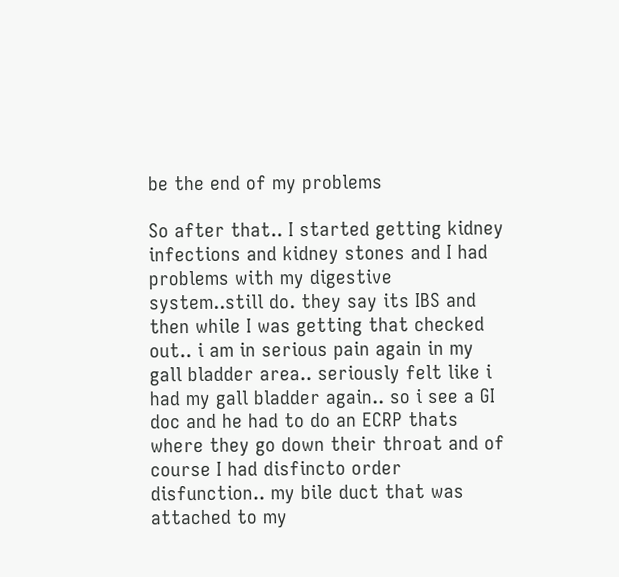be the end of my problems

So after that.. I started getting kidney infections and kidney stones and I had problems with my digestive system..still do. they say its IBS and then while I was getting that checked out.. i am in serious pain again in my gall bladder area.. seriously felt like i had my gall bladder again.. so i see a GI doc and he had to do an ECRP thats where they go down their throat and of course I had disfincto order disfunction.. my bile duct that was attached to my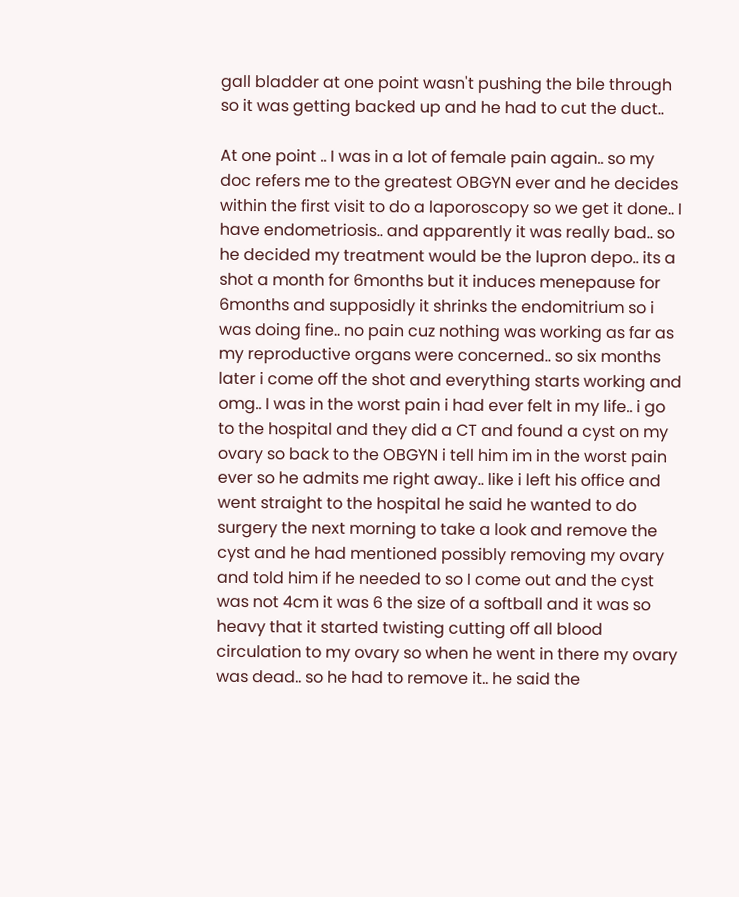gall bladder at one point wasn't pushing the bile through so it was getting backed up and he had to cut the duct..

At one point .. I was in a lot of female pain again.. so my doc refers me to the greatest OBGYN ever and he decides within the first visit to do a laporoscopy so we get it done.. I have endometriosis.. and apparently it was really bad.. so he decided my treatment would be the lupron depo.. its a shot a month for 6months but it induces menepause for 6months and supposidly it shrinks the endomitrium so i was doing fine.. no pain cuz nothing was working as far as my reproductive organs were concerned.. so six months later i come off the shot and everything starts working and omg.. I was in the worst pain i had ever felt in my life.. i go to the hospital and they did a CT and found a cyst on my ovary so back to the OBGYN i tell him im in the worst pain ever so he admits me right away.. like i left his office and went straight to the hospital he said he wanted to do surgery the next morning to take a look and remove the cyst and he had mentioned possibly removing my ovary and told him if he needed to so I come out and the cyst was not 4cm it was 6 the size of a softball and it was so heavy that it started twisting cutting off all blood circulation to my ovary so when he went in there my ovary was dead.. so he had to remove it.. he said the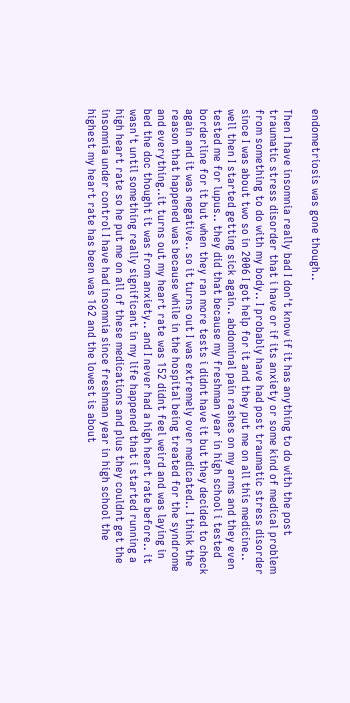endometriosis was gone though..

Then I have insomnia really bad I don't know if it has anything to do with the post traumatic stress disorder that i have or if its anxiety or some kind of medical problem from something to do with my body.. I probably have had post traumatic stress disorder since I was about two so in 2006 I got help for it and they put me on all this medicine.. well then I started getting sick again.. abdominal pain rashes on my arms and they even tested me for lupus.. they did that because my freshman year in high school i tested borderline for it but when they ran more tests i didnt have it but they decided to check again and it was negative.. so it turns out I was extremely over medicated.. I think the reason that happened was because while in the hospital being treated for the syndrome and everything..it turns out my heart rate was 152 didnt feel weird and was laying in bed the doc thought it was from anxiety.. and I never had a high heart rate before.. it wasn't until something really significant in my life happened that i started running a high heart rate so he put me on all of these medications and plus they couldnt get the insomnia under control I have had insomnia since freshman year in high school the highest my heart rate has been was 162 and the lowest is about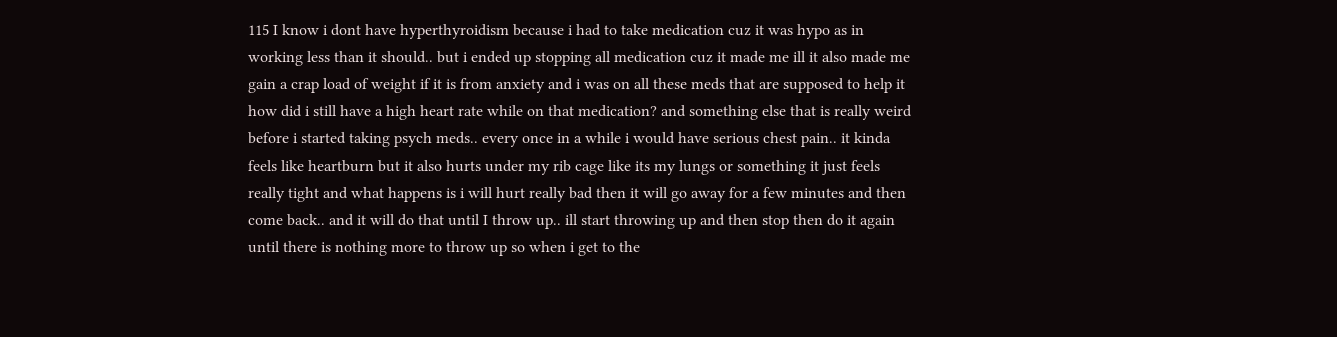115 I know i dont have hyperthyroidism because i had to take medication cuz it was hypo as in working less than it should.. but i ended up stopping all medication cuz it made me ill it also made me gain a crap load of weight if it is from anxiety and i was on all these meds that are supposed to help it how did i still have a high heart rate while on that medication? and something else that is really weird before i started taking psych meds.. every once in a while i would have serious chest pain.. it kinda feels like heartburn but it also hurts under my rib cage like its my lungs or something it just feels really tight and what happens is i will hurt really bad then it will go away for a few minutes and then come back.. and it will do that until I throw up.. ill start throwing up and then stop then do it again until there is nothing more to throw up so when i get to the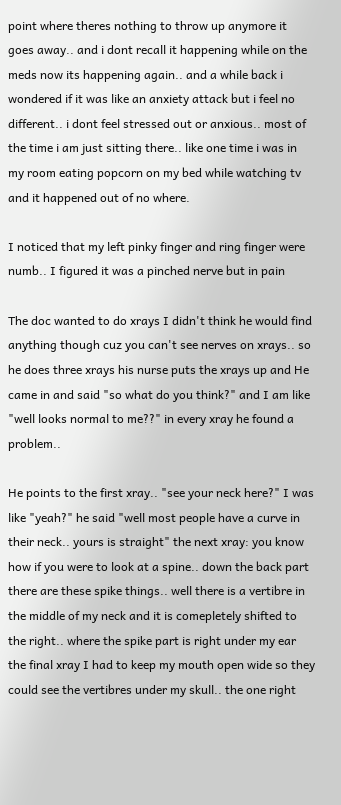point where theres nothing to throw up anymore it goes away.. and i dont recall it happening while on the meds now its happening again.. and a while back i wondered if it was like an anxiety attack but i feel no different.. i dont feel stressed out or anxious.. most of the time i am just sitting there.. like one time i was in my room eating popcorn on my bed while watching tv and it happened out of no where.

I noticed that my left pinky finger and ring finger were numb.. I figured it was a pinched nerve but in pain

The doc wanted to do xrays I didn't think he would find anything though cuz you can't see nerves on xrays.. so he does three xrays his nurse puts the xrays up and He came in and said "so what do you think?" and I am like "well looks normal to me??" in every xray he found a problem..

He points to the first xray.. "see your neck here?" I was like "yeah?" he said "well most people have a curve in their neck.. yours is straight" the next xray: you know how if you were to look at a spine.. down the back part there are these spike things.. well there is a vertibre in the middle of my neck and it is comepletely shifted to the right.. where the spike part is right under my ear the final xray I had to keep my mouth open wide so they could see the vertibres under my skull.. the one right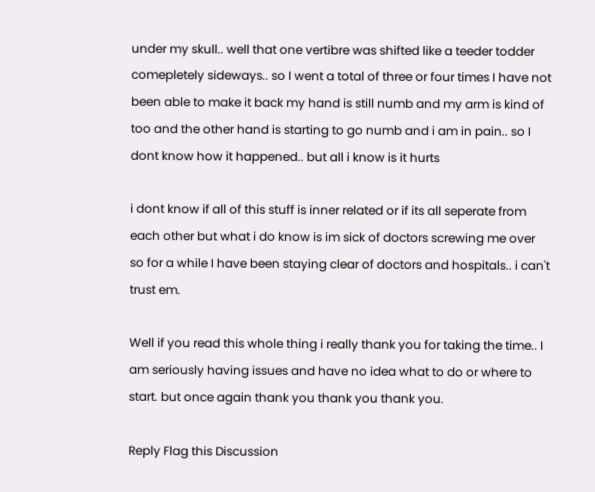under my skull.. well that one vertibre was shifted like a teeder todder comepletely sideways.. so I went a total of three or four times I have not been able to make it back my hand is still numb and my arm is kind of too and the other hand is starting to go numb and i am in pain.. so I dont know how it happened.. but all i know is it hurts

i dont know if all of this stuff is inner related or if its all seperate from each other but what i do know is im sick of doctors screwing me over so for a while I have been staying clear of doctors and hospitals.. i can't trust em.

Well if you read this whole thing i really thank you for taking the time.. I am seriously having issues and have no idea what to do or where to start. but once again thank you thank you thank you.

Reply Flag this Discussion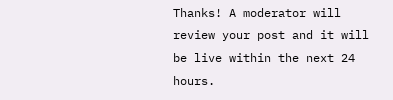Thanks! A moderator will review your post and it will be live within the next 24 hours.